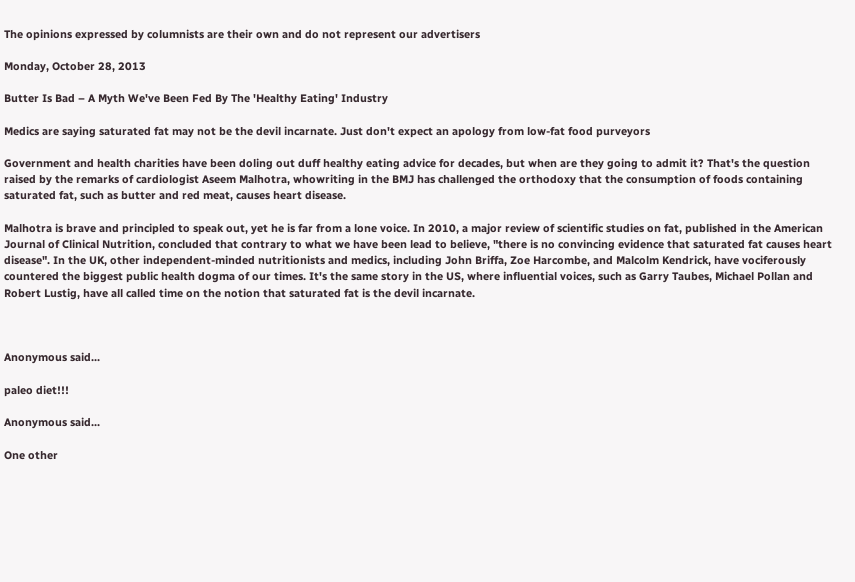The opinions expressed by columnists are their own and do not represent our advertisers

Monday, October 28, 2013

Butter Is Bad – A Myth We've Been Fed By The 'Healthy Eating' Industry

Medics are saying saturated fat may not be the devil incarnate. Just don't expect an apology from low-fat food purveyors

Government and health charities have been doling out duff healthy eating advice for decades, but when are they going to admit it? That's the question raised by the remarks of cardiologist Aseem Malhotra, whowriting in the BMJ has challenged the orthodoxy that the consumption of foods containing saturated fat, such as butter and red meat, causes heart disease.

Malhotra is brave and principled to speak out, yet he is far from a lone voice. In 2010, a major review of scientific studies on fat, published in the American Journal of Clinical Nutrition, concluded that contrary to what we have been lead to believe, "there is no convincing evidence that saturated fat causes heart disease". In the UK, other independent-minded nutritionists and medics, including John Briffa, Zoe Harcombe, and Malcolm Kendrick, have vociferously countered the biggest public health dogma of our times. It's the same story in the US, where influential voices, such as Garry Taubes, Michael Pollan and Robert Lustig, have all called time on the notion that saturated fat is the devil incarnate.



Anonymous said...

paleo diet!!!

Anonymous said...

One other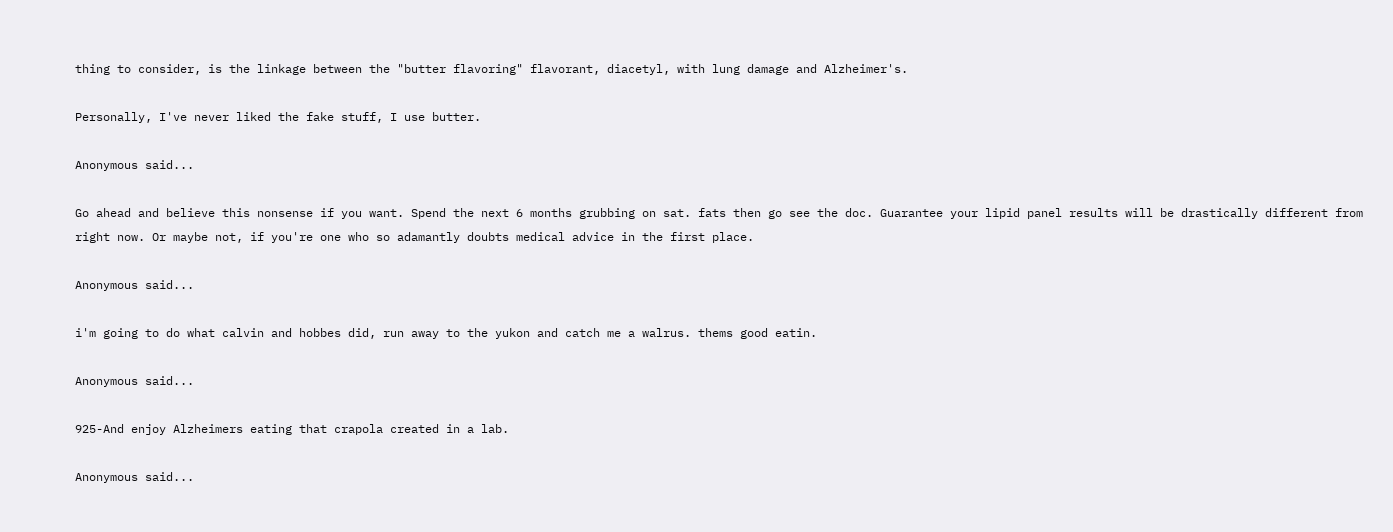thing to consider, is the linkage between the "butter flavoring" flavorant, diacetyl, with lung damage and Alzheimer's.

Personally, I've never liked the fake stuff, I use butter.

Anonymous said...

Go ahead and believe this nonsense if you want. Spend the next 6 months grubbing on sat. fats then go see the doc. Guarantee your lipid panel results will be drastically different from right now. Or maybe not, if you're one who so adamantly doubts medical advice in the first place.

Anonymous said...

i'm going to do what calvin and hobbes did, run away to the yukon and catch me a walrus. thems good eatin.

Anonymous said...

925-And enjoy Alzheimers eating that crapola created in a lab.

Anonymous said...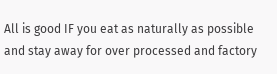All is good IF you eat as naturally as possible and stay away for over processed and factory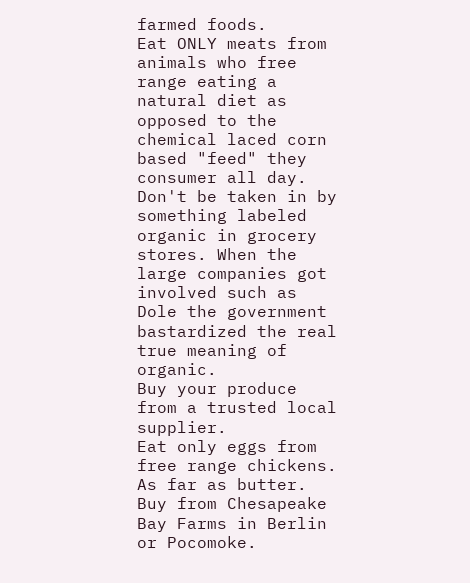farmed foods.
Eat ONLY meats from animals who free range eating a natural diet as opposed to the chemical laced corn based "feed" they consumer all day.
Don't be taken in by something labeled organic in grocery stores. When the large companies got involved such as Dole the government bastardized the real true meaning of organic.
Buy your produce from a trusted local supplier.
Eat only eggs from free range chickens.
As far as butter. Buy from Chesapeake Bay Farms in Berlin or Pocomoke.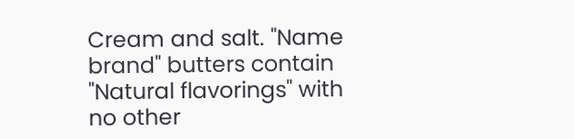Cream and salt. "Name brand" butters contain "Natural flavorings" with no other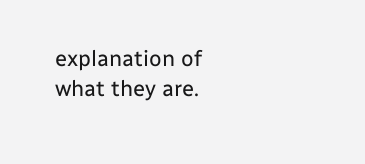explanation of what they are.